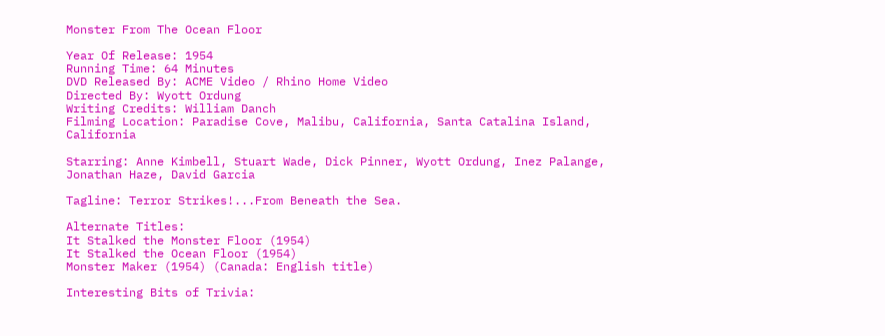Monster From The Ocean Floor

Year Of Release: 1954
Running Time: 64 Minutes
DVD Released By: ACME Video / Rhino Home Video
Directed By: Wyott Ordung
Writing Credits: William Danch
Filming Location: Paradise Cove, Malibu, California, Santa Catalina Island, California

Starring: Anne Kimbell, Stuart Wade, Dick Pinner, Wyott Ordung, Inez Palange, Jonathan Haze, David Garcia

Tagline: Terror Strikes!...From Beneath the Sea.

Alternate Titles:
It Stalked the Monster Floor (1954)
It Stalked the Ocean Floor (1954)
Monster Maker (1954) (Canada: English title)

Interesting Bits of Trivia: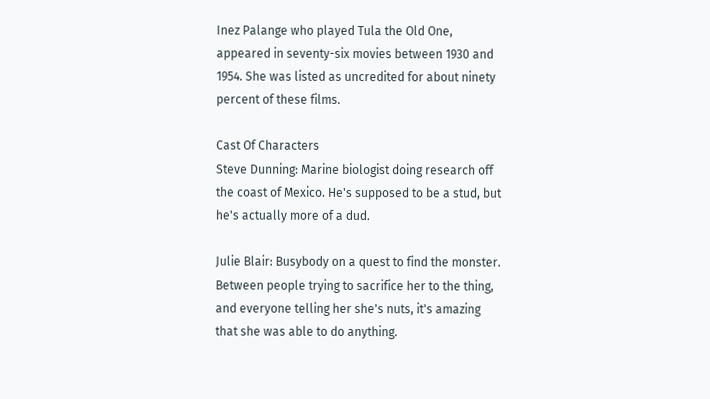Inez Palange who played Tula the Old One, appeared in seventy-six movies between 1930 and 1954. She was listed as uncredited for about ninety percent of these films.

Cast Of Characters
Steve Dunning: Marine biologist doing research off the coast of Mexico. He's supposed to be a stud, but he's actually more of a dud.

Julie Blair: Busybody on a quest to find the monster. Between people trying to sacrifice her to the thing, and everyone telling her she's nuts, it's amazing that she was able to do anything.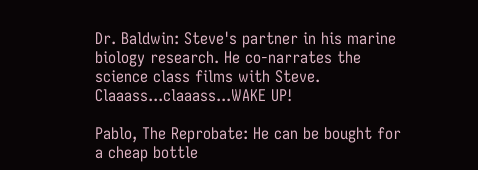Dr. Baldwin: Steve's partner in his marine biology research. He co-narrates the science class films with Steve. Claaass...claaass...WAKE UP!

Pablo, The Reprobate: He can be bought for a cheap bottle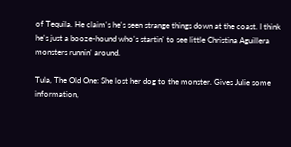of Tequila. He claim's he's seen strange things down at the coast. I think he's just a booze-hound who's startin' to see little Christina Aguillera monsters runnin' around.

Tula, The Old One: She lost her dog to the monster. Gives Julie some information,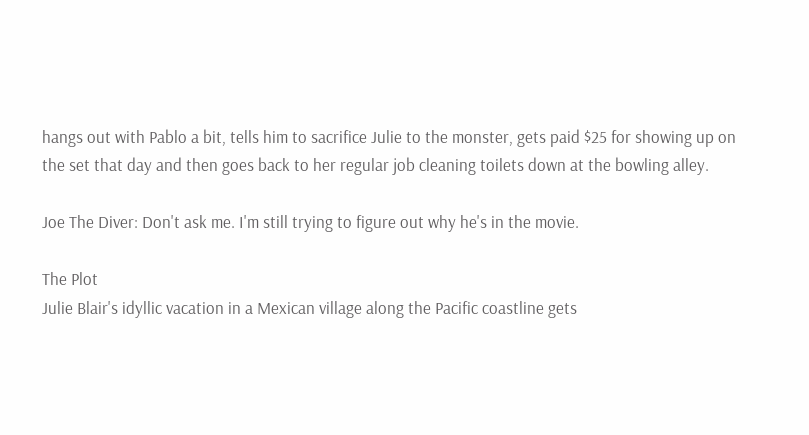hangs out with Pablo a bit, tells him to sacrifice Julie to the monster, gets paid $25 for showing up on the set that day and then goes back to her regular job cleaning toilets down at the bowling alley.

Joe The Diver: Don't ask me. I'm still trying to figure out why he's in the movie.

The Plot
Julie Blair's idyllic vacation in a Mexican village along the Pacific coastline gets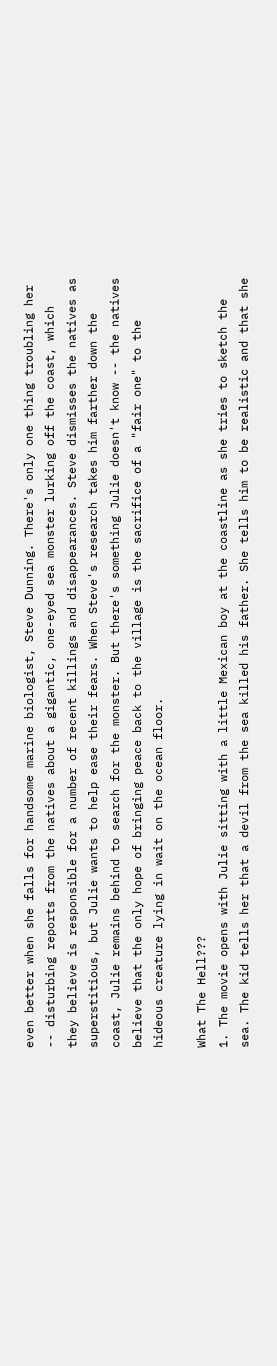even better when she falls for handsome marine biologist, Steve Dunning. There's only one thing troubling her -- disturbing reports from the natives about a gigantic, one-eyed sea monster lurking off the coast, which they believe is responsible for a number of recent killings and disappearances. Steve dismisses the natives as superstitious, but Julie wants to help ease their fears. When Steve's research takes him farther down the coast, Julie remains behind to search for the monster. But there's something Julie doesn't know -- the natives believe that the only hope of bringing peace back to the village is the sacrifice of a "fair one" to the hideous creature lying in wait on the ocean floor.

What The Hell???
1. The movie opens with Julie sitting with a little Mexican boy at the coastline as she tries to sketch the sea. The kid tells her that a devil from the sea killed his father. She tells him to be realistic and that she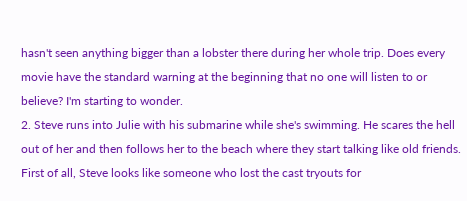hasn't seen anything bigger than a lobster there during her whole trip. Does every movie have the standard warning at the beginning that no one will listen to or believe? I'm starting to wonder.
2. Steve runs into Julie with his submarine while she's swimming. He scares the hell out of her and then follows her to the beach where they start talking like old friends. First of all, Steve looks like someone who lost the cast tryouts for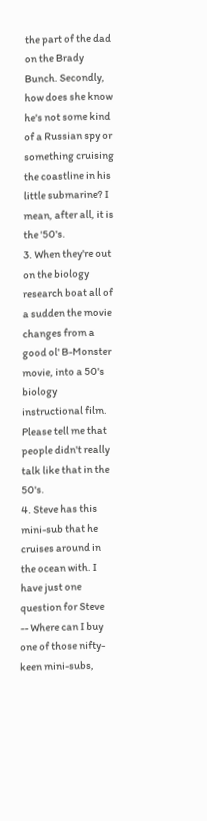the part of the dad on the Brady Bunch. Secondly, how does she know he's not some kind of a Russian spy or something cruising the coastline in his little submarine? I mean, after all, it is the '50's.
3. When they're out on the biology research boat all of a sudden the movie changes from a good ol' B-Monster movie, into a 50's biology instructional film. Please tell me that people didn't really talk like that in the 50's.
4. Steve has this mini-sub that he cruises around in the ocean with. I have just one question for Steve -- Where can I buy one of those nifty-keen mini-subs,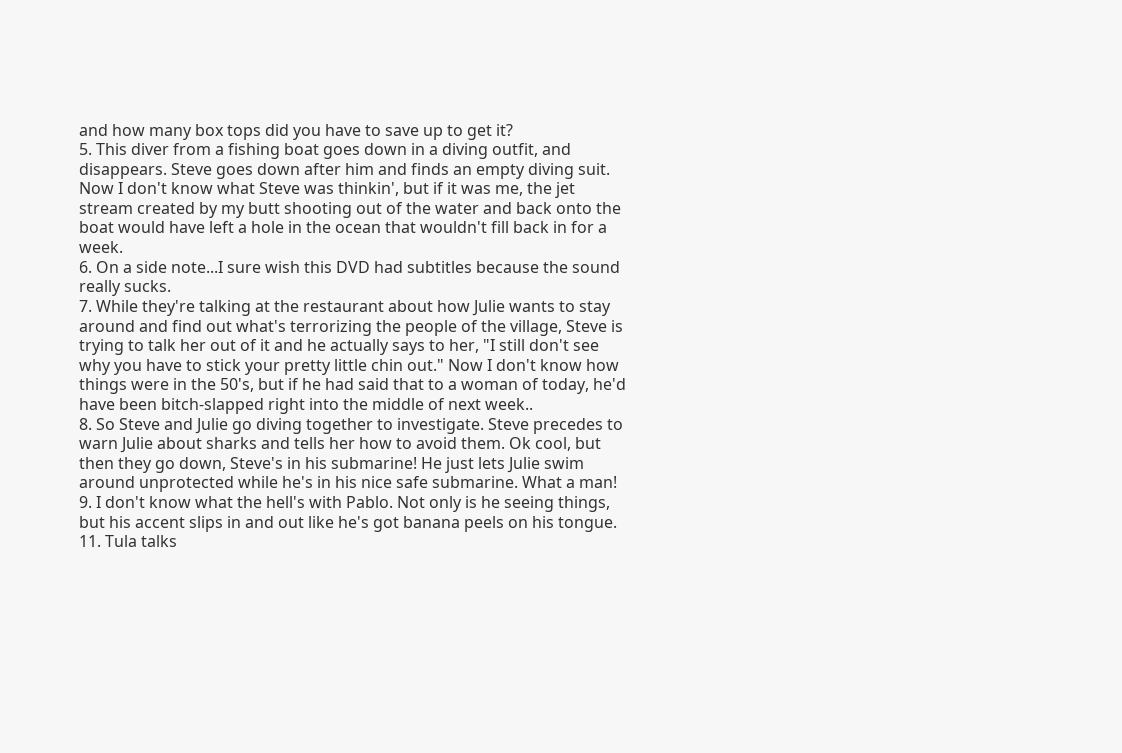and how many box tops did you have to save up to get it?
5. This diver from a fishing boat goes down in a diving outfit, and disappears. Steve goes down after him and finds an empty diving suit. Now I don't know what Steve was thinkin', but if it was me, the jet stream created by my butt shooting out of the water and back onto the boat would have left a hole in the ocean that wouldn't fill back in for a week.
6. On a side note...I sure wish this DVD had subtitles because the sound really sucks.
7. While they're talking at the restaurant about how Julie wants to stay around and find out what's terrorizing the people of the village, Steve is trying to talk her out of it and he actually says to her, "I still don't see why you have to stick your pretty little chin out." Now I don't know how things were in the 50's, but if he had said that to a woman of today, he'd have been bitch-slapped right into the middle of next week..
8. So Steve and Julie go diving together to investigate. Steve precedes to warn Julie about sharks and tells her how to avoid them. Ok cool, but then they go down, Steve's in his submarine! He just lets Julie swim around unprotected while he's in his nice safe submarine. What a man!
9. I don't know what the hell's with Pablo. Not only is he seeing things, but his accent slips in and out like he's got banana peels on his tongue.
11. Tula talks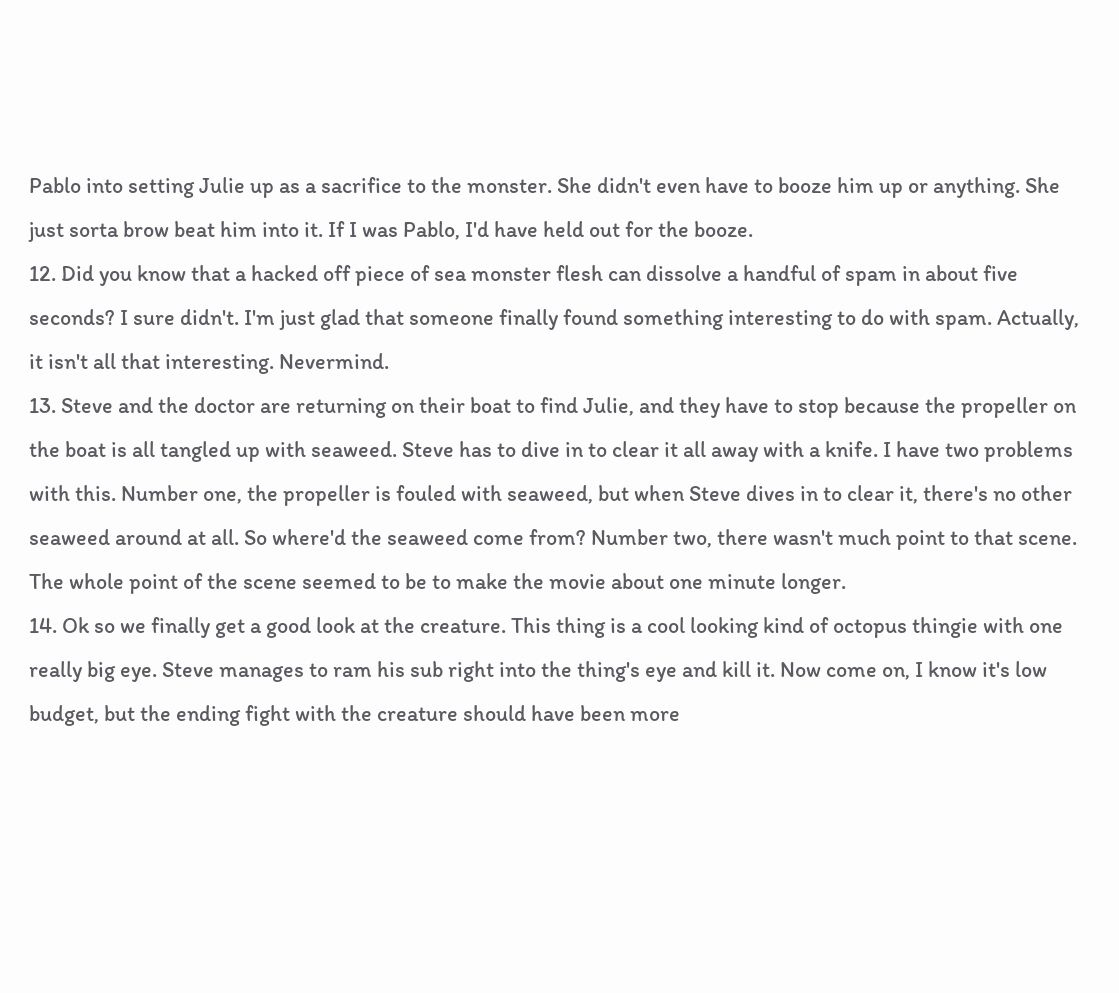Pablo into setting Julie up as a sacrifice to the monster. She didn't even have to booze him up or anything. She just sorta brow beat him into it. If I was Pablo, I'd have held out for the booze.
12. Did you know that a hacked off piece of sea monster flesh can dissolve a handful of spam in about five seconds? I sure didn't. I'm just glad that someone finally found something interesting to do with spam. Actually, it isn't all that interesting. Nevermind.
13. Steve and the doctor are returning on their boat to find Julie, and they have to stop because the propeller on the boat is all tangled up with seaweed. Steve has to dive in to clear it all away with a knife. I have two problems with this. Number one, the propeller is fouled with seaweed, but when Steve dives in to clear it, there's no other seaweed around at all. So where'd the seaweed come from? Number two, there wasn't much point to that scene. The whole point of the scene seemed to be to make the movie about one minute longer.
14. Ok so we finally get a good look at the creature. This thing is a cool looking kind of octopus thingie with one really big eye. Steve manages to ram his sub right into the thing's eye and kill it. Now come on, I know it's low budget, but the ending fight with the creature should have been more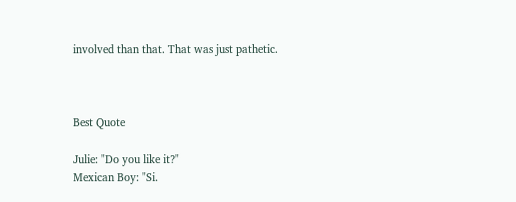involved than that. That was just pathetic.



Best Quote

Julie: "Do you like it?"
Mexican Boy: "Si.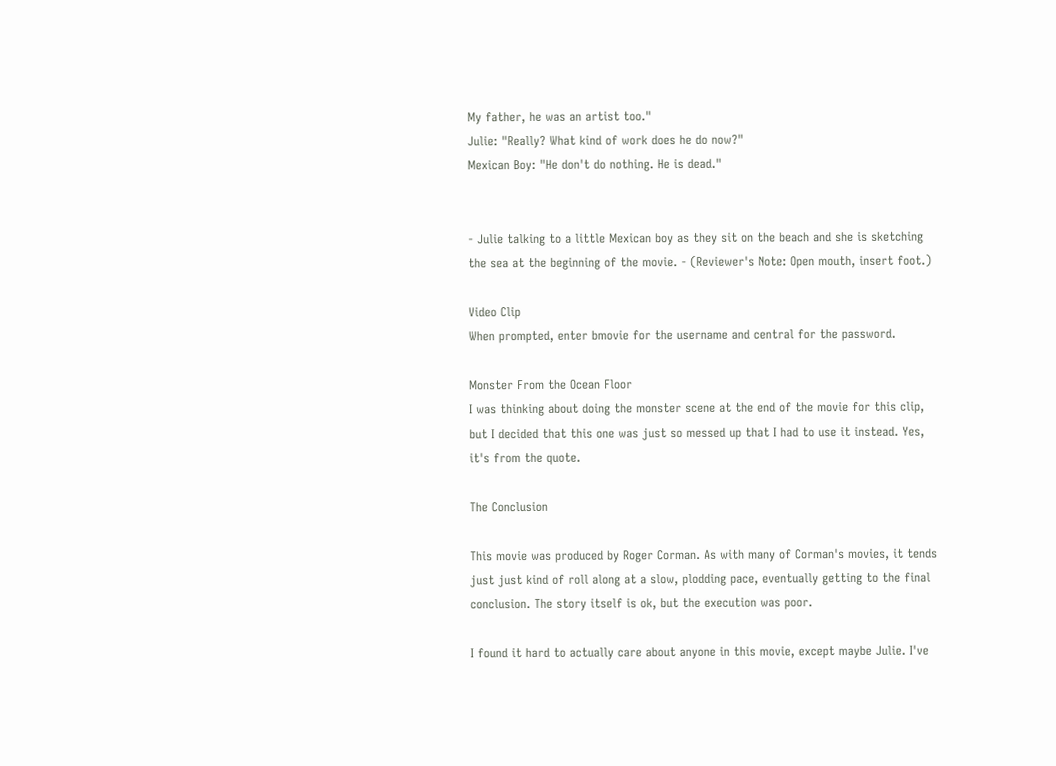My father, he was an artist too."
Julie: "Really? What kind of work does he do now?"
Mexican Boy: "He don't do nothing. He is dead."


- Julie talking to a little Mexican boy as they sit on the beach and she is sketching the sea at the beginning of the movie. - (Reviewer's Note: Open mouth, insert foot.)

Video Clip
When prompted, enter bmovie for the username and central for the password.

Monster From the Ocean Floor
I was thinking about doing the monster scene at the end of the movie for this clip, but I decided that this one was just so messed up that I had to use it instead. Yes, it's from the quote.

The Conclusion

This movie was produced by Roger Corman. As with many of Corman's movies, it tends just just kind of roll along at a slow, plodding pace, eventually getting to the final conclusion. The story itself is ok, but the execution was poor.

I found it hard to actually care about anyone in this movie, except maybe Julie. I've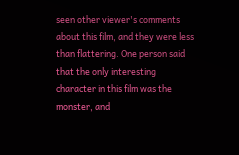seen other viewer's comments about this film, and they were less than flattering. One person said that the only interesting character in this film was the monster, and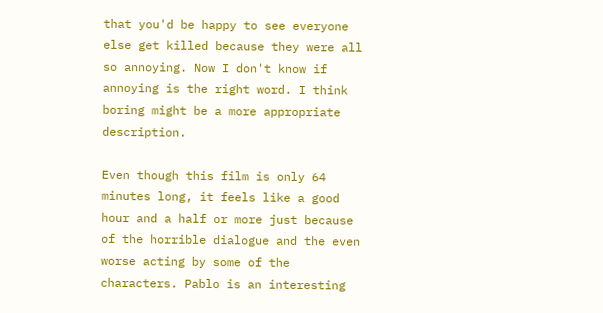that you'd be happy to see everyone else get killed because they were all so annoying. Now I don't know if annoying is the right word. I think boring might be a more appropriate description.

Even though this film is only 64 minutes long, it feels like a good hour and a half or more just because of the horrible dialogue and the even worse acting by some of the characters. Pablo is an interesting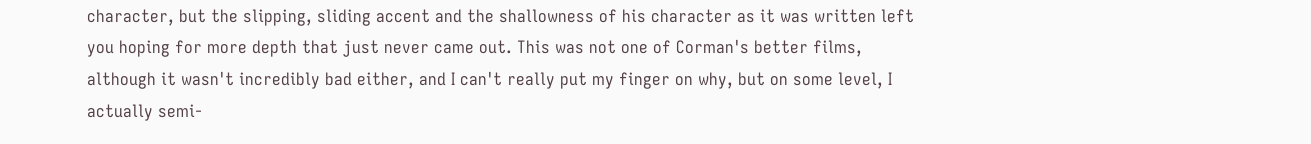character, but the slipping, sliding accent and the shallowness of his character as it was written left you hoping for more depth that just never came out. This was not one of Corman's better films, although it wasn't incredibly bad either, and I can't really put my finger on why, but on some level, I actually semi-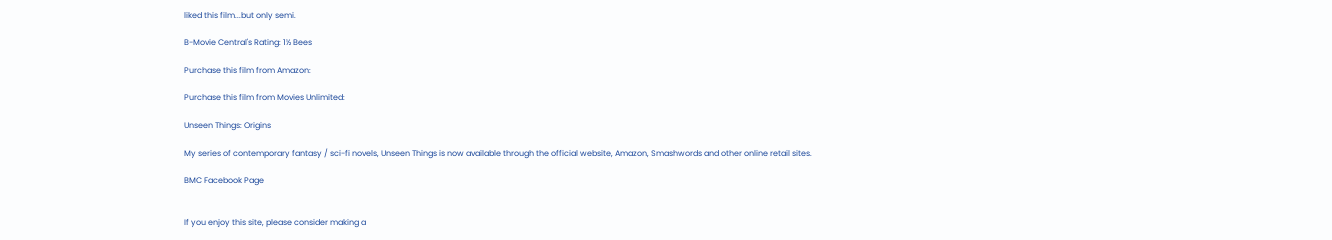liked this film...but only semi.

B-Movie Central's Rating: 1½ Bees

Purchase this film from Amazon:

Purchase this film from Movies Unlimited:

Unseen Things: Origins

My series of contemporary fantasy / sci-fi novels, Unseen Things is now available through the official website, Amazon, Smashwords and other online retail sites.

BMC Facebook Page


If you enjoy this site, please consider making a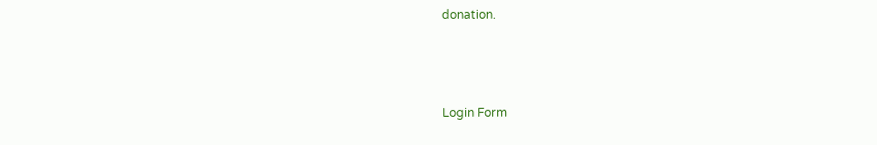donation.



Login Form